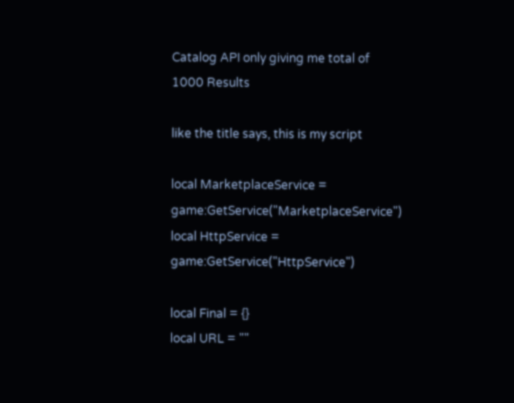Catalog API only giving me total of 1000 Results

like the title says, this is my script

local MarketplaceService = game:GetService("MarketplaceService")
local HttpService = game:GetService("HttpService")

local Final = {}
local URL = ""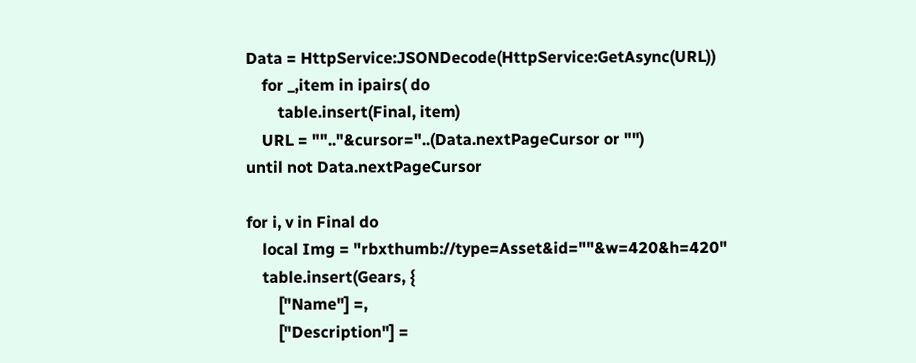Data = HttpService:JSONDecode(HttpService:GetAsync(URL))
    for _,item in ipairs( do
        table.insert(Final, item)
    URL = "".."&cursor="..(Data.nextPageCursor or "")
until not Data.nextPageCursor

for i, v in Final do
    local Img = "rbxthumb://type=Asset&id=""&w=420&h=420"
    table.insert(Gears, {
        ["Name"] =,
        ["Description"] =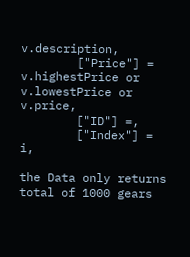v.description,
        ["Price"] = v.highestPrice or v.lowestPrice or v.price,
        ["ID"] =,
        ["Index"] = i,

the Data only returns total of 1000 gears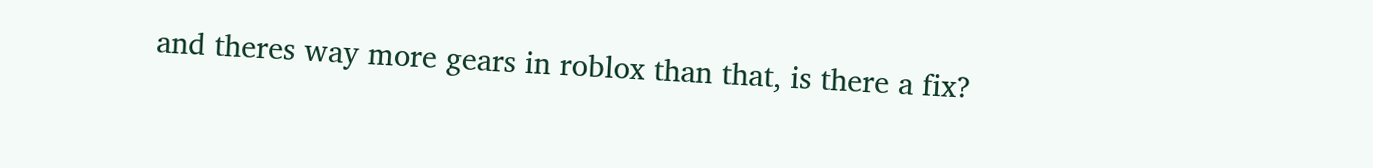and theres way more gears in roblox than that, is there a fix?